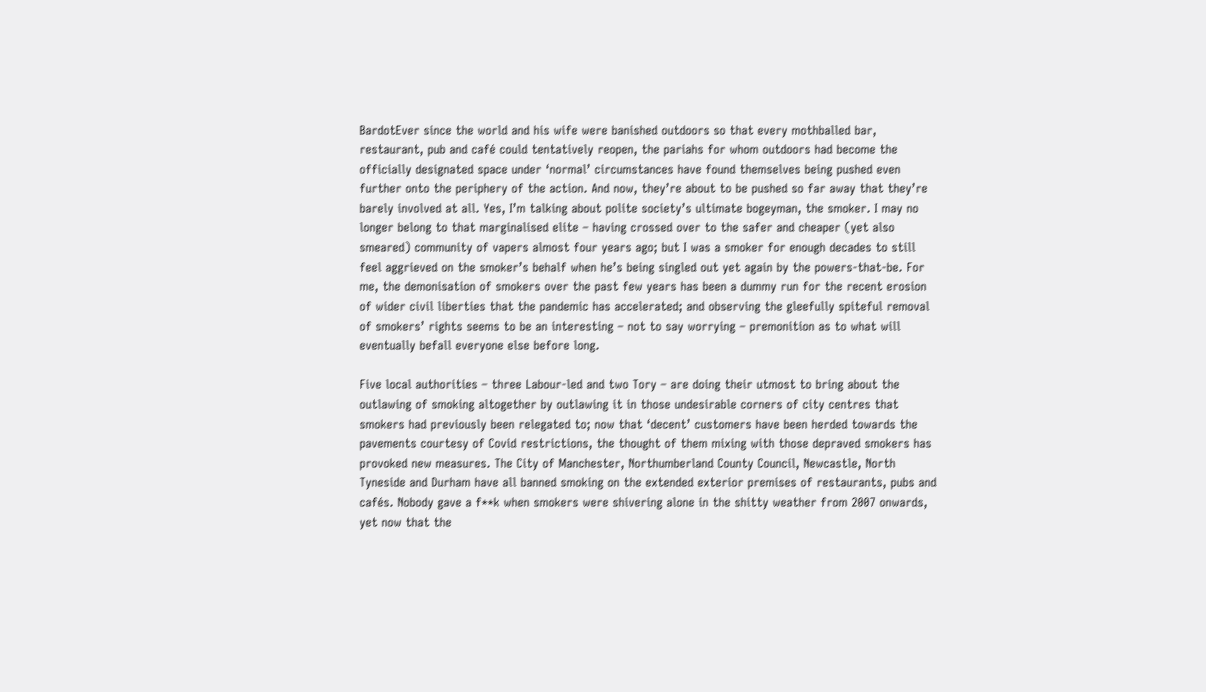BardotEver since the world and his wife were banished outdoors so that every mothballed bar, restaurant, pub and café could tentatively reopen, the pariahs for whom outdoors had become the officially designated space under ‘normal’ circumstances have found themselves being pushed even further onto the periphery of the action. And now, they’re about to be pushed so far away that they’re barely involved at all. Yes, I’m talking about polite society’s ultimate bogeyman, the smoker. I may no longer belong to that marginalised elite – having crossed over to the safer and cheaper (yet also smeared) community of vapers almost four years ago; but I was a smoker for enough decades to still feel aggrieved on the smoker’s behalf when he’s being singled out yet again by the powers-that-be. For me, the demonisation of smokers over the past few years has been a dummy run for the recent erosion of wider civil liberties that the pandemic has accelerated; and observing the gleefully spiteful removal of smokers’ rights seems to be an interesting – not to say worrying – premonition as to what will eventually befall everyone else before long.

Five local authorities – three Labour-led and two Tory – are doing their utmost to bring about the outlawing of smoking altogether by outlawing it in those undesirable corners of city centres that smokers had previously been relegated to; now that ‘decent’ customers have been herded towards the pavements courtesy of Covid restrictions, the thought of them mixing with those depraved smokers has provoked new measures. The City of Manchester, Northumberland County Council, Newcastle, North Tyneside and Durham have all banned smoking on the extended exterior premises of restaurants, pubs and cafés. Nobody gave a f**k when smokers were shivering alone in the shitty weather from 2007 onwards, yet now that the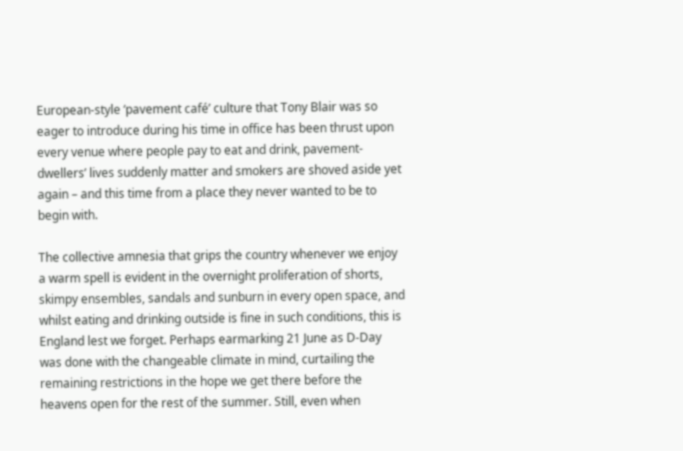European-style ‘pavement café’ culture that Tony Blair was so eager to introduce during his time in office has been thrust upon every venue where people pay to eat and drink, pavement-dwellers’ lives suddenly matter and smokers are shoved aside yet again – and this time from a place they never wanted to be to begin with.

The collective amnesia that grips the country whenever we enjoy a warm spell is evident in the overnight proliferation of shorts, skimpy ensembles, sandals and sunburn in every open space, and whilst eating and drinking outside is fine in such conditions, this is England lest we forget. Perhaps earmarking 21 June as D-Day was done with the changeable climate in mind, curtailing the remaining restrictions in the hope we get there before the heavens open for the rest of the summer. Still, even when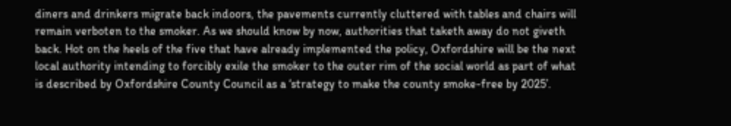diners and drinkers migrate back indoors, the pavements currently cluttered with tables and chairs will remain verboten to the smoker. As we should know by now, authorities that taketh away do not giveth back. Hot on the heels of the five that have already implemented the policy, Oxfordshire will be the next local authority intending to forcibly exile the smoker to the outer rim of the social world as part of what is described by Oxfordshire County Council as a ‘strategy to make the county smoke-free by 2025’.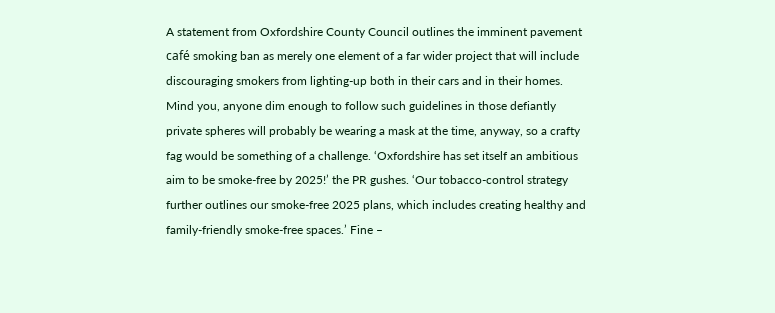A statement from Oxfordshire County Council outlines the imminent pavement café smoking ban as merely one element of a far wider project that will include discouraging smokers from lighting-up both in their cars and in their homes. Mind you, anyone dim enough to follow such guidelines in those defiantly private spheres will probably be wearing a mask at the time, anyway, so a crafty fag would be something of a challenge. ‘Oxfordshire has set itself an ambitious aim to be smoke-free by 2025!’ the PR gushes. ‘Our tobacco-control strategy further outlines our smoke-free 2025 plans, which includes creating healthy and family-friendly smoke-free spaces.’ Fine –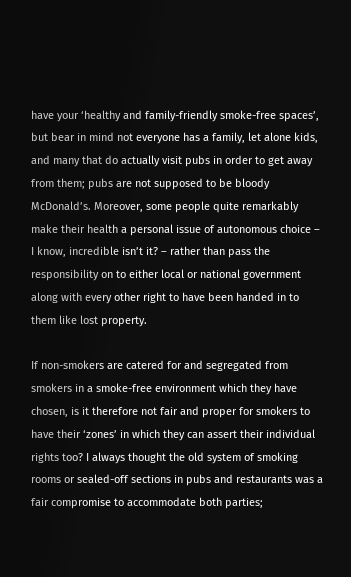have your ‘healthy and family-friendly smoke-free spaces’, but bear in mind not everyone has a family, let alone kids, and many that do actually visit pubs in order to get away from them; pubs are not supposed to be bloody McDonald’s. Moreover, some people quite remarkably make their health a personal issue of autonomous choice – I know, incredible isn’t it? – rather than pass the responsibility on to either local or national government along with every other right to have been handed in to them like lost property.

If non-smokers are catered for and segregated from smokers in a smoke-free environment which they have chosen, is it therefore not fair and proper for smokers to have their ‘zones’ in which they can assert their individual rights too? I always thought the old system of smoking rooms or sealed-off sections in pubs and restaurants was a fair compromise to accommodate both parties;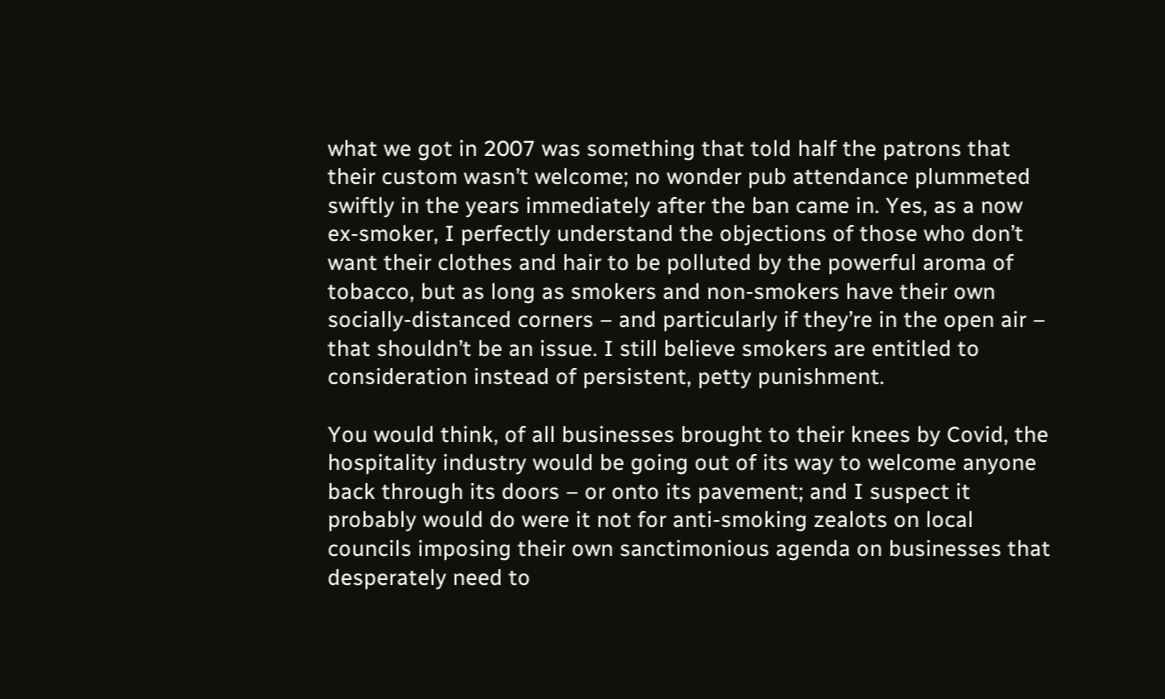what we got in 2007 was something that told half the patrons that their custom wasn’t welcome; no wonder pub attendance plummeted swiftly in the years immediately after the ban came in. Yes, as a now ex-smoker, I perfectly understand the objections of those who don’t want their clothes and hair to be polluted by the powerful aroma of tobacco, but as long as smokers and non-smokers have their own socially-distanced corners – and particularly if they’re in the open air – that shouldn’t be an issue. I still believe smokers are entitled to consideration instead of persistent, petty punishment.

You would think, of all businesses brought to their knees by Covid, the hospitality industry would be going out of its way to welcome anyone back through its doors – or onto its pavement; and I suspect it probably would do were it not for anti-smoking zealots on local councils imposing their own sanctimonious agenda on businesses that desperately need to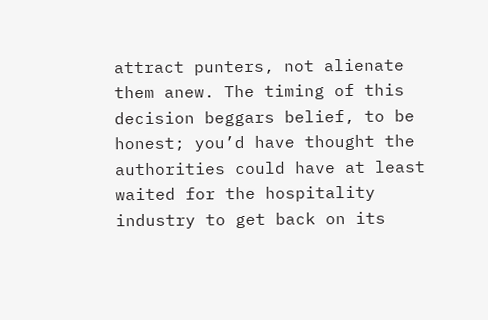attract punters, not alienate them anew. The timing of this decision beggars belief, to be honest; you’d have thought the authorities could have at least waited for the hospitality industry to get back on its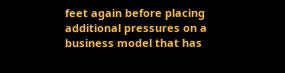feet again before placing additional pressures on a business model that has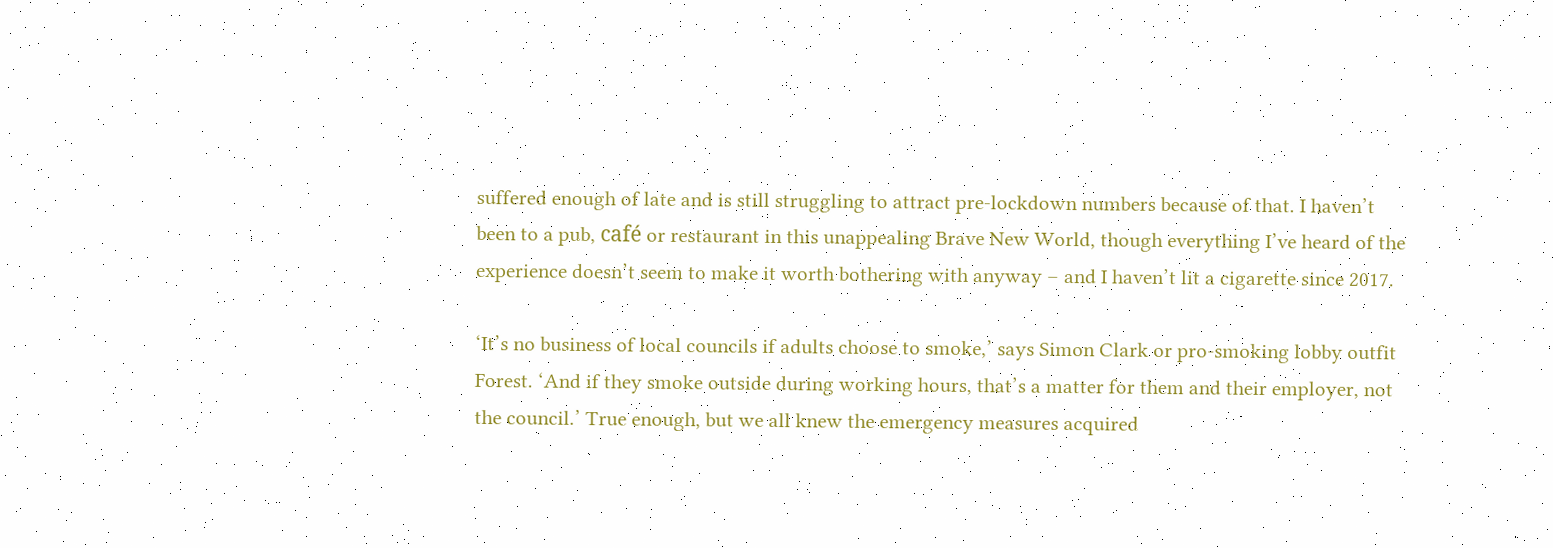suffered enough of late and is still struggling to attract pre-lockdown numbers because of that. I haven’t been to a pub, café or restaurant in this unappealing Brave New World, though everything I’ve heard of the experience doesn’t seem to make it worth bothering with anyway – and I haven’t lit a cigarette since 2017.

‘It’s no business of local councils if adults choose to smoke,’ says Simon Clark or pro-smoking lobby outfit Forest. ‘And if they smoke outside during working hours, that’s a matter for them and their employer, not the council.’ True enough, but we all knew the emergency measures acquired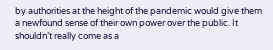by authorities at the height of the pandemic would give them a newfound sense of their own power over the public. It shouldn’t really come as a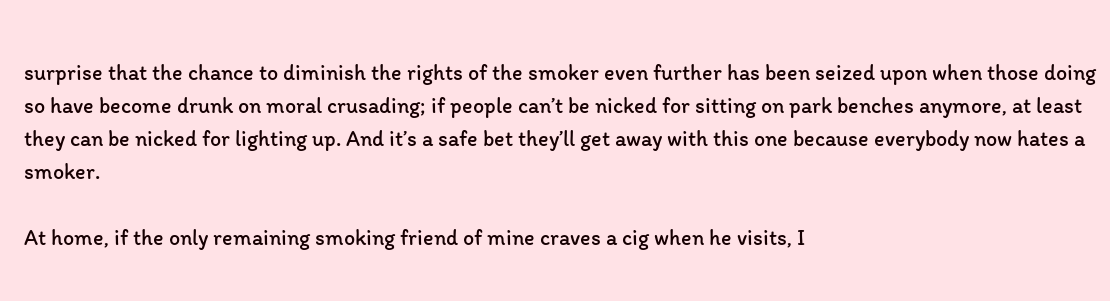surprise that the chance to diminish the rights of the smoker even further has been seized upon when those doing so have become drunk on moral crusading; if people can’t be nicked for sitting on park benches anymore, at least they can be nicked for lighting up. And it’s a safe bet they’ll get away with this one because everybody now hates a smoker.

At home, if the only remaining smoking friend of mine craves a cig when he visits, I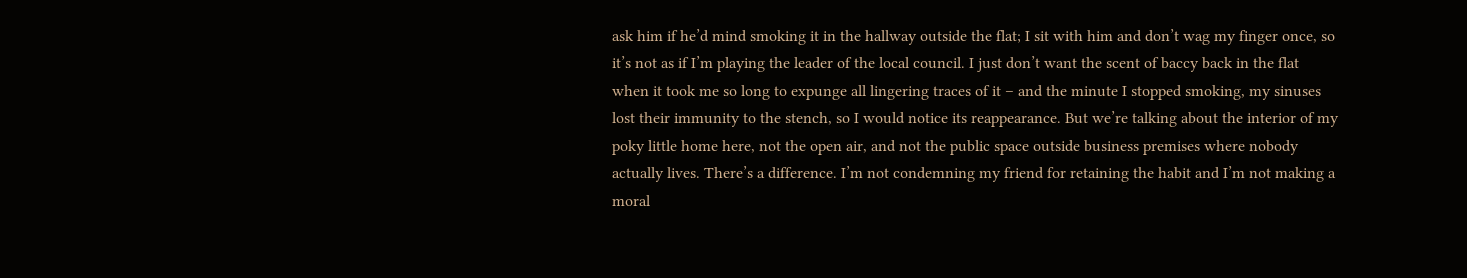ask him if he’d mind smoking it in the hallway outside the flat; I sit with him and don’t wag my finger once, so it’s not as if I’m playing the leader of the local council. I just don’t want the scent of baccy back in the flat when it took me so long to expunge all lingering traces of it – and the minute I stopped smoking, my sinuses lost their immunity to the stench, so I would notice its reappearance. But we’re talking about the interior of my poky little home here, not the open air, and not the public space outside business premises where nobody actually lives. There’s a difference. I’m not condemning my friend for retaining the habit and I’m not making a moral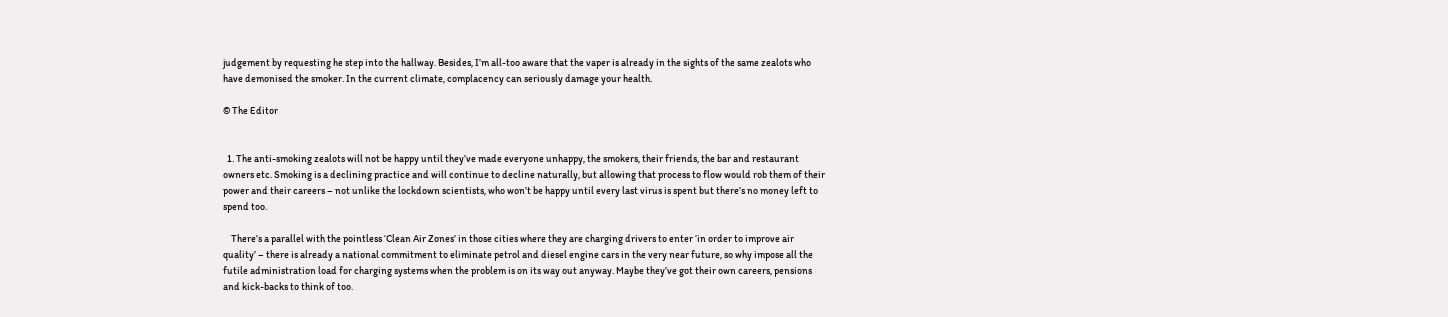judgement by requesting he step into the hallway. Besides, I’m all-too aware that the vaper is already in the sights of the same zealots who have demonised the smoker. In the current climate, complacency can seriously damage your health.

© The Editor


  1. The anti-smoking zealots will not be happy until they’ve made everyone unhappy, the smokers, their friends, the bar and restaurant owners etc. Smoking is a declining practice and will continue to decline naturally, but allowing that process to flow would rob them of their power and their careers – not unlike the lockdown scientists, who won’t be happy until every last virus is spent but there’s no money left to spend too.

    There’s a parallel with the pointless ‘Clean Air Zones’ in those cities where they are charging drivers to enter ‘in order to improve air quality’ – there is already a national commitment to eliminate petrol and diesel engine cars in the very near future, so why impose all the futile administration load for charging systems when the problem is on its way out anyway. Maybe they’ve got their own careers, pensions and kick-backs to think of too.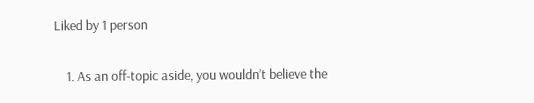Liked by 1 person

    1. As an off-topic aside, you wouldn’t believe the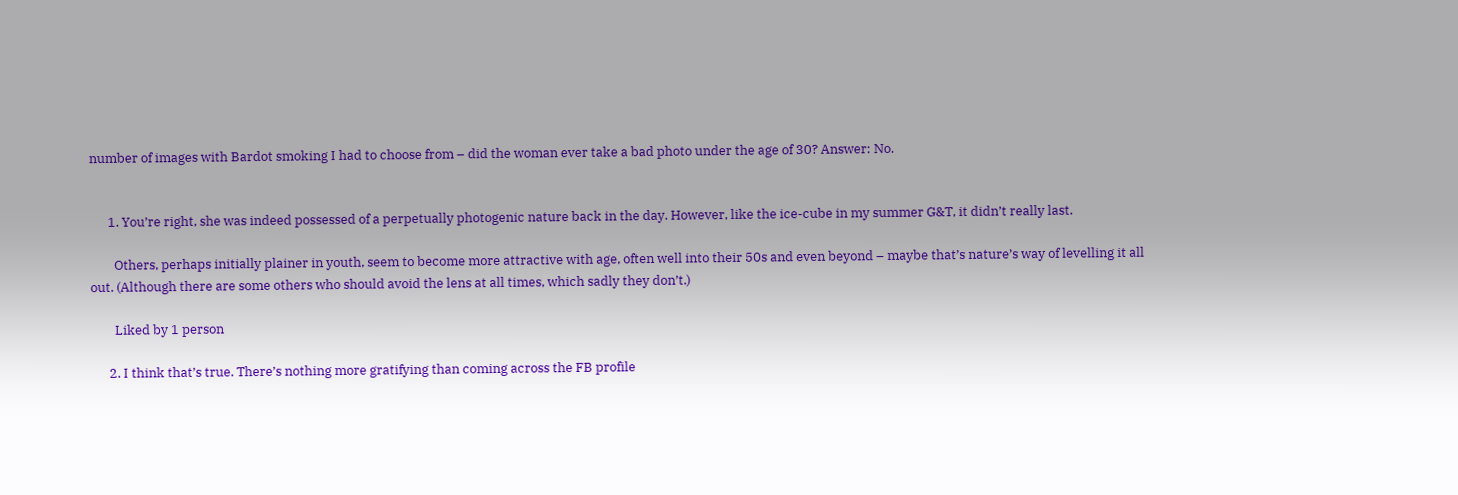number of images with Bardot smoking I had to choose from – did the woman ever take a bad photo under the age of 30? Answer: No.


      1. You’re right, she was indeed possessed of a perpetually photogenic nature back in the day. However, like the ice-cube in my summer G&T, it didn’t really last.

        Others, perhaps initially plainer in youth, seem to become more attractive with age, often well into their 50s and even beyond – maybe that’s nature’s way of levelling it all out. (Although there are some others who should avoid the lens at all times, which sadly they don’t.)

        Liked by 1 person

      2. I think that’s true. There’s nothing more gratifying than coming across the FB profile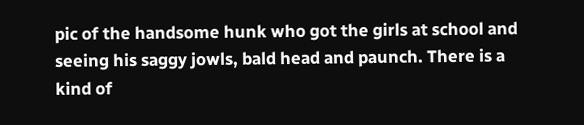pic of the handsome hunk who got the girls at school and seeing his saggy jowls, bald head and paunch. There is a kind of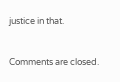justice in that.


Comments are closed.